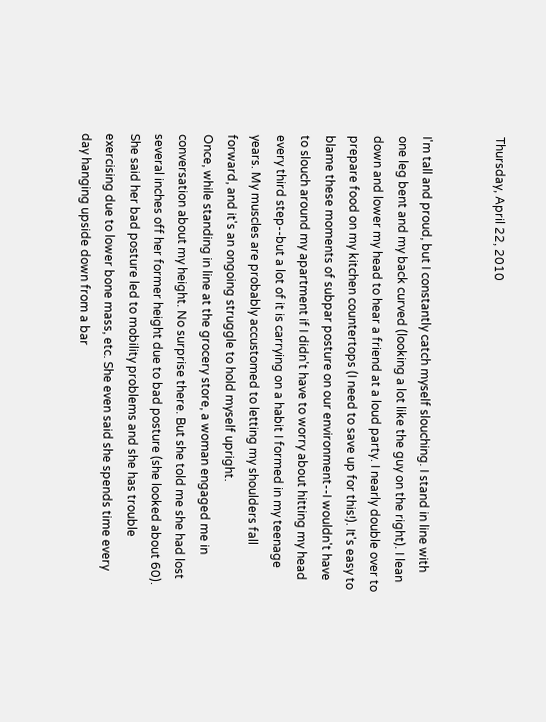Thursday, April 22, 2010


I'm tall and proud, but I constantly catch myself slouching. I stand in line with one leg bent and my back curved (looking a lot like the guy on the right). I lean down and lower my head to hear a friend at a loud party. I nearly double over to prepare food on my kitchen countertops (I need to save up for this!). It's easy to blame these moments of subpar posture on our environment--I wouldn't have to slouch around my apartment if I didn't have to worry about hitting my head every third step--but a lot of it is carrying on a habit I formed in my teenage years. My muscles are probably accustomed to letting my shoulders fall forward, and it's an ongoing struggle to hold myself upright.
Once, while standing in line at the grocery store, a woman engaged me in conversation about my height. No surprise there. But she told me she had lost several inches off her former height due to bad posture (she looked about 60). She said her bad posture led to mobility problems and she has trouble exercising due to lower bone mass, etc. She even said she spends time every day hanging upside down from a bar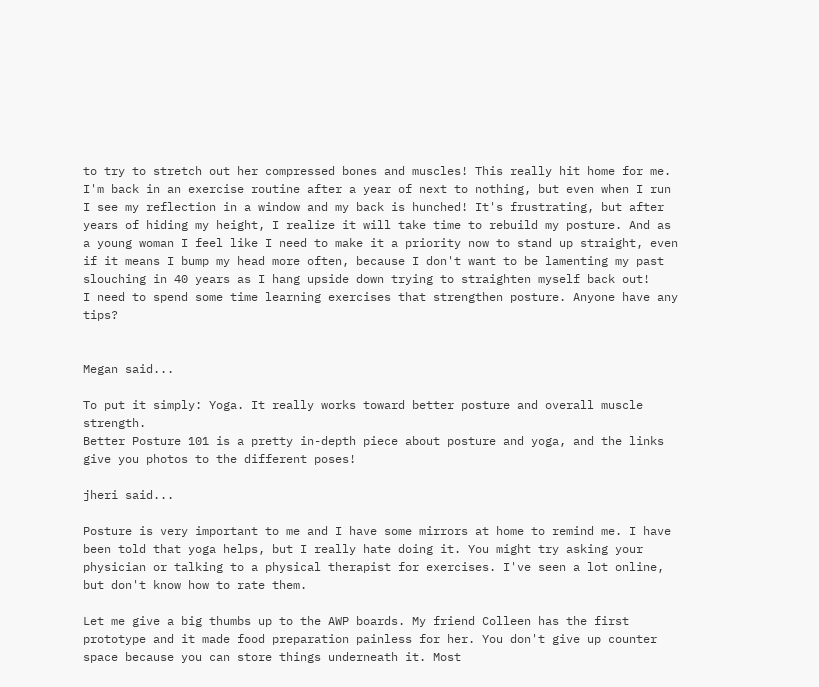to try to stretch out her compressed bones and muscles! This really hit home for me. I'm back in an exercise routine after a year of next to nothing, but even when I run I see my reflection in a window and my back is hunched! It's frustrating, but after years of hiding my height, I realize it will take time to rebuild my posture. And as a young woman I feel like I need to make it a priority now to stand up straight, even if it means I bump my head more often, because I don't want to be lamenting my past slouching in 40 years as I hang upside down trying to straighten myself back out!
I need to spend some time learning exercises that strengthen posture. Anyone have any tips?


Megan said...

To put it simply: Yoga. It really works toward better posture and overall muscle strength.
Better Posture 101 is a pretty in-depth piece about posture and yoga, and the links give you photos to the different poses!

jheri said...

Posture is very important to me and I have some mirrors at home to remind me. I have been told that yoga helps, but I really hate doing it. You might try asking your physician or talking to a physical therapist for exercises. I've seen a lot online, but don't know how to rate them.

Let me give a big thumbs up to the AWP boards. My friend Colleen has the first prototype and it made food preparation painless for her. You don't give up counter space because you can store things underneath it. Most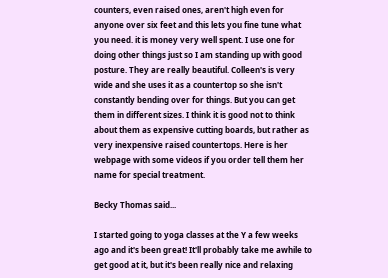counters, even raised ones, aren't high even for anyone over six feet and this lets you fine tune what you need. it is money very well spent. I use one for doing other things just so I am standing up with good posture. They are really beautiful. Colleen's is very wide and she uses it as a countertop so she isn't constantly bending over for things. But you can get them in different sizes. I think it is good not to think about them as expensive cutting boards, but rather as very inexpensive raised countertops. Here is her webpage with some videos if you order tell them her name for special treatment.

Becky Thomas said...

I started going to yoga classes at the Y a few weeks ago and it's been great! It'll probably take me awhile to get good at it, but it's been really nice and relaxing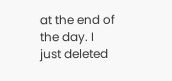at the end of the day. I just deleted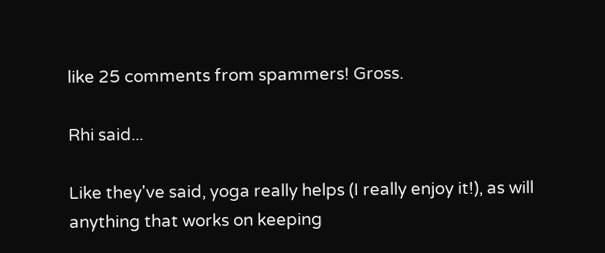like 25 comments from spammers! Gross.

Rhi said...

Like they've said, yoga really helps (I really enjoy it!), as will anything that works on keeping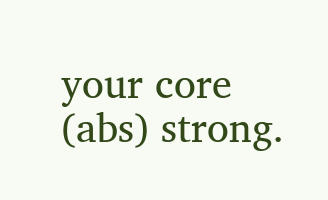your core (abs) strong.